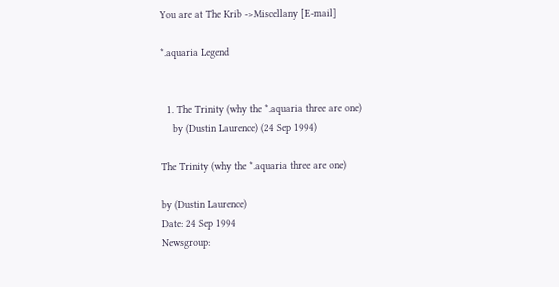You are at The Krib ->Miscellany [E-mail]

*.aquaria Legend


  1. The Trinity (why the *.aquaria three are one)
    by (Dustin Laurence) (24 Sep 1994)

The Trinity (why the *.aquaria three are one)

by (Dustin Laurence)
Date: 24 Sep 1994
Newsgroup: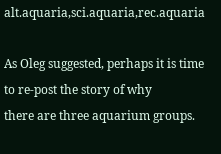alt.aquaria,sci.aquaria,rec.aquaria

As Oleg suggested, perhaps it is time to re-post the story of why
there are three aquarium groups.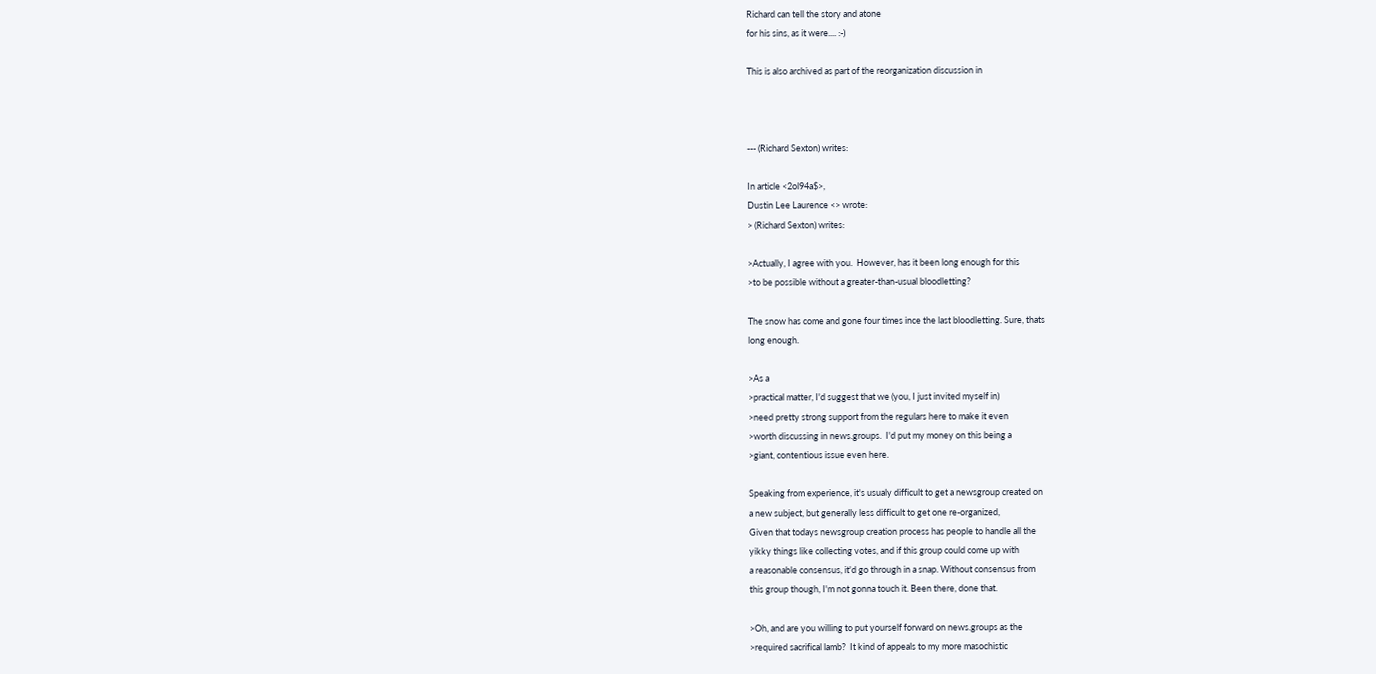Richard can tell the story and atone
for his sins, as it were.... :-)

This is also archived as part of the reorganization discussion in



--- (Richard Sexton) writes:

In article <2ol94a$>,
Dustin Lee Laurence <> wrote:
> (Richard Sexton) writes:

>Actually, I agree with you.  However, has it been long enough for this
>to be possible without a greater-than-usual bloodletting?

The snow has come and gone four times ince the last bloodletting. Sure, thats
long enough.

>As a
>practical matter, I'd suggest that we (you, I just invited myself in)
>need pretty strong support from the regulars here to make it even
>worth discussing in news.groups.  I'd put my money on this being a
>giant, contentious issue even here.

Speaking from experience, it's usualy difficult to get a newsgroup created on
a new subject, but generally less difficult to get one re-organized,
Given that todays newsgroup creation process has people to handle all the
yikky things like collecting votes, and if this group could come up with
a reasonable consensus, it'd go through in a snap. Without consensus from
this group though, I'm not gonna touch it. Been there, done that.

>Oh, and are you willing to put yourself forward on news.groups as the
>required sacrifical lamb?  It kind of appeals to my more masochistic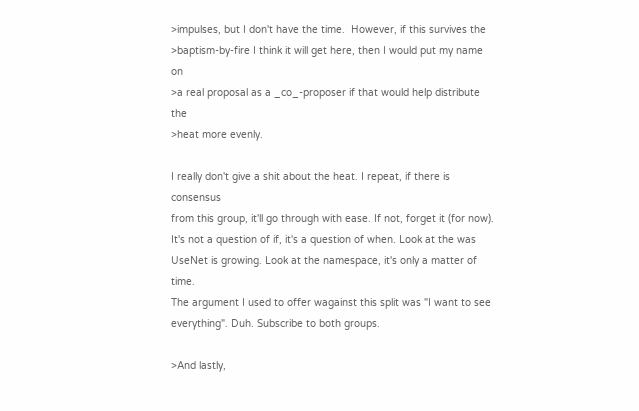>impulses, but I don't have the time.  However, if this survives the
>baptism-by-fire I think it will get here, then I would put my name on
>a real proposal as a _co_-proposer if that would help distribute the
>heat more evenly.

I really don't give a shit about the heat. I repeat, if there is consensus
from this group, it'll go through with ease. If not, forget it (for now).
It's not a question of if, it's a question of when. Look at the was
UseNet is growing. Look at the namespace, it's only a matter of time.
The argument I used to offer wagainst this split was "I want to see
everything". Duh. Subscribe to both groups.

>And lastly,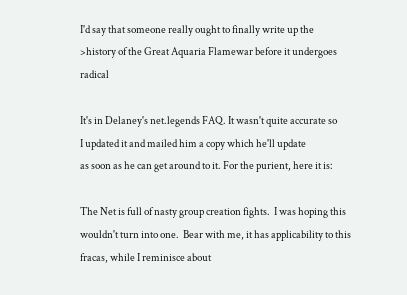I'd say that someone really ought to finally write up the
>history of the Great Aquaria Flamewar before it undergoes radical

It's in Delaney's net.legends FAQ. It wasn't quite accurate so
I updated it and mailed him a copy which he'll update
as soon as he can get around to it. For the purient, here it is:

The Net is full of nasty group creation fights.  I was hoping this
wouldn't turn into one.  Bear with me, it has applicability to this
fracas, while I reminisce about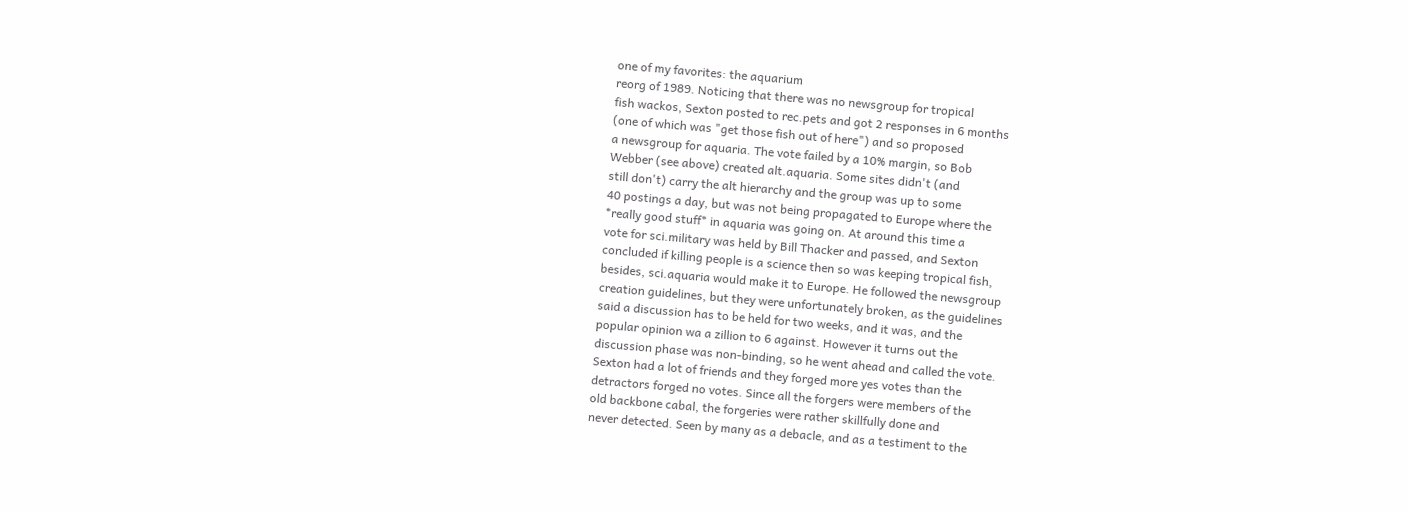one of my favorites: the aquarium
reorg of 1989. Noticing that there was no newsgroup for tropical
fish wackos, Sexton posted to rec.pets and got 2 responses in 6 months
(one of which was "get those fish out of here") and so proposed
a newsgroup for aquaria. The vote failed by a 10% margin, so Bob
Webber (see above) created alt.aquaria. Some sites didn't (and
still don't) carry the alt hierarchy and the group was up to some
40 postings a day, but was not being propagated to Europe where the
*really good stuff* in aquaria was going on. At around this time a
vote for sci.military was held by Bill Thacker and passed, and Sexton
concluded if killing people is a science then so was keeping tropical fish,
besides, sci.aquaria would make it to Europe. He followed the newsgroup
creation guidelines, but they were unfortunately broken, as the guidelines
said a discussion has to be held for two weeks, and it was, and the
popular opinion wa a zillion to 6 against. However it turns out the
discussion phase was non-binding, so he went ahead and called the vote.
Sexton had a lot of friends and they forged more yes votes than the
detractors forged no votes. Since all the forgers were members of the
old backbone cabal, the forgeries were rather skillfully done and
never detected. Seen by many as a debacle, and as a testiment to the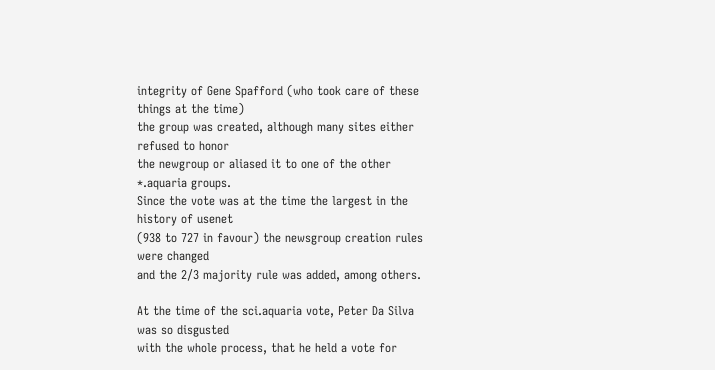integrity of Gene Spafford (who took care of these things at the time)
the group was created, although many sites either refused to honor
the newgroup or aliased it to one of the other *.aquaria groups.
Since the vote was at the time the largest in the history of usenet
(938 to 727 in favour) the newsgroup creation rules were changed
and the 2/3 majority rule was added, among others.

At the time of the sci.aquaria vote, Peter Da Silva was so disgusted
with the whole process, that he held a vote for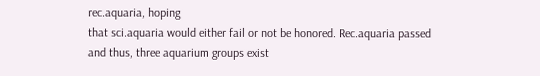rec.aquaria, hoping
that sci.aquaria would either fail or not be honored. Rec.aquaria passed
and thus, three aquarium groups exist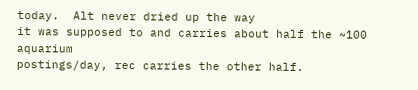today.  Alt never dried up the way
it was supposed to and carries about half the ~100 aquarium
postings/day, rec carries the other half.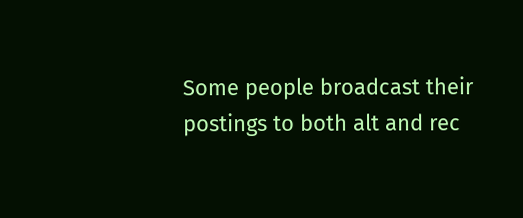Some people broadcast their
postings to both alt and rec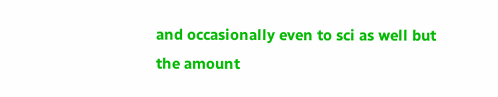and occasionally even to sci as well but
the amount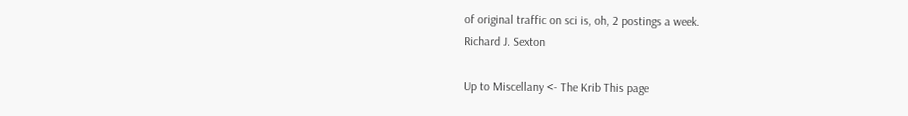of original traffic on sci is, oh, 2 postings a week.
Richard J. Sexton

Up to Miscellany <- The Krib This page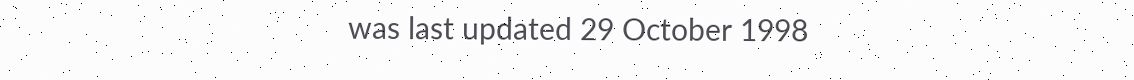was last updated 29 October 1998